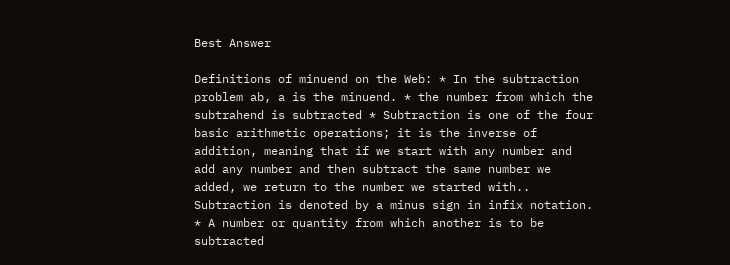Best Answer

Definitions of minuend on the Web: * In the subtraction problem ab, a is the minuend. * the number from which the subtrahend is subtracted * Subtraction is one of the four basic arithmetic operations; it is the inverse of addition, meaning that if we start with any number and add any number and then subtract the same number we added, we return to the number we started with.. Subtraction is denoted by a minus sign in infix notation. * A number or quantity from which another is to be subtracted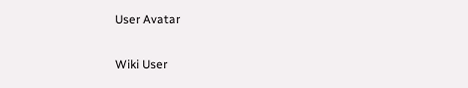User Avatar

Wiki User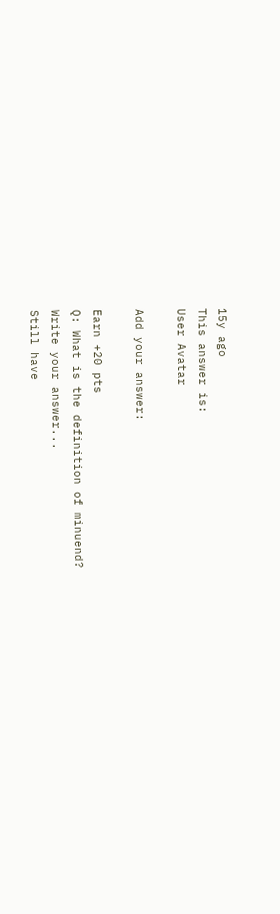15y ago
This answer is:
User Avatar

Add your answer:

Earn +20 pts
Q: What is the definition of minuend?
Write your answer...
Still have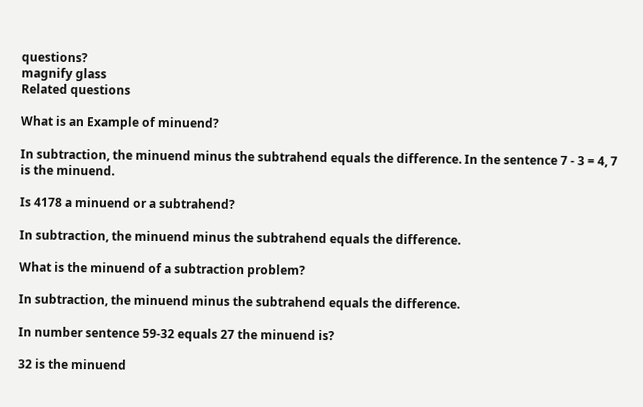questions?
magnify glass
Related questions

What is an Example of minuend?

In subtraction, the minuend minus the subtrahend equals the difference. In the sentence 7 - 3 = 4, 7 is the minuend.

Is 4178 a minuend or a subtrahend?

In subtraction, the minuend minus the subtrahend equals the difference.

What is the minuend of a subtraction problem?

In subtraction, the minuend minus the subtrahend equals the difference.

In number sentence 59-32 equals 27 the minuend is?

32 is the minuend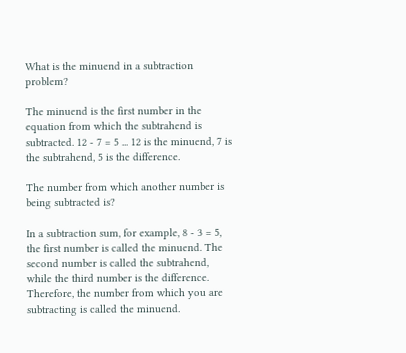What is the minuend in a subtraction problem?

The minuend is the first number in the equation from which the subtrahend is subtracted. 12 - 7 = 5 ... 12 is the minuend, 7 is the subtrahend, 5 is the difference.

The number from which another number is being subtracted is?

In a subtraction sum, for example, 8 - 3 = 5, the first number is called the minuend. The second number is called the subtrahend, while the third number is the difference. Therefore, the number from which you are subtracting is called the minuend.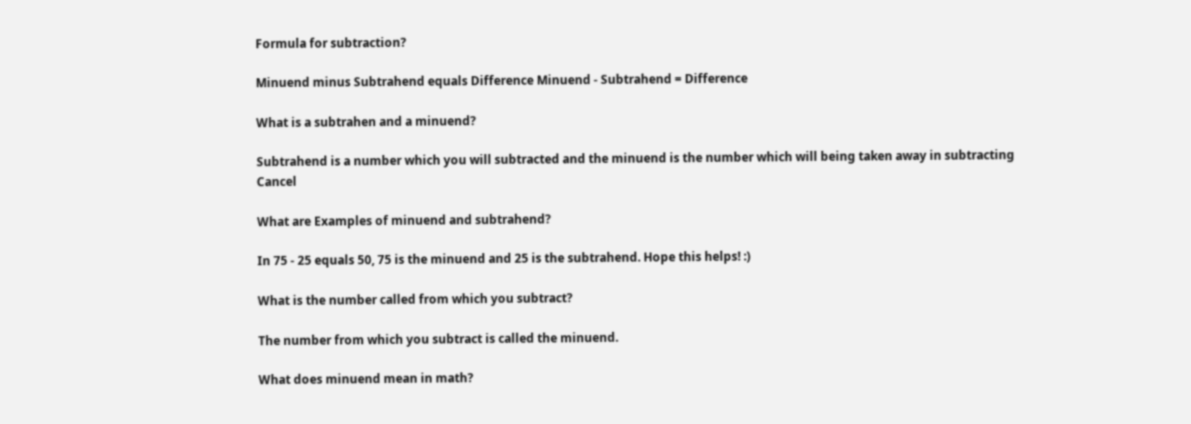Formula for subtraction?

Minuend minus Subtrahend equals Difference Minuend - Subtrahend = Difference

What is a subtrahen and a minuend?

Subtrahend is a number which you will subtracted and the minuend is the number which will being taken away in subtracting Cancel

What are Examples of minuend and subtrahend?

In 75 - 25 equals 50, 75 is the minuend and 25 is the subtrahend. Hope this helps! :)

What is the number called from which you subtract?

The number from which you subtract is called the minuend.

What does minuend mean in math?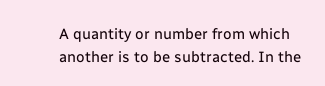A quantity or number from which another is to be subtracted. In the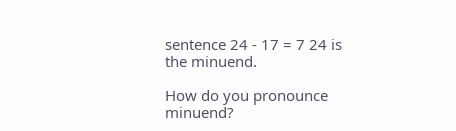sentence 24 - 17 = 7 24 is the minuend.

How do you pronounce minuend?